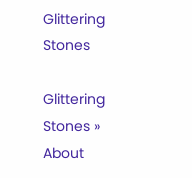Glittering Stones

Glittering Stones » About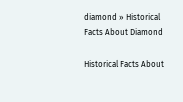diamond » Historical Facts About Diamond

Historical Facts About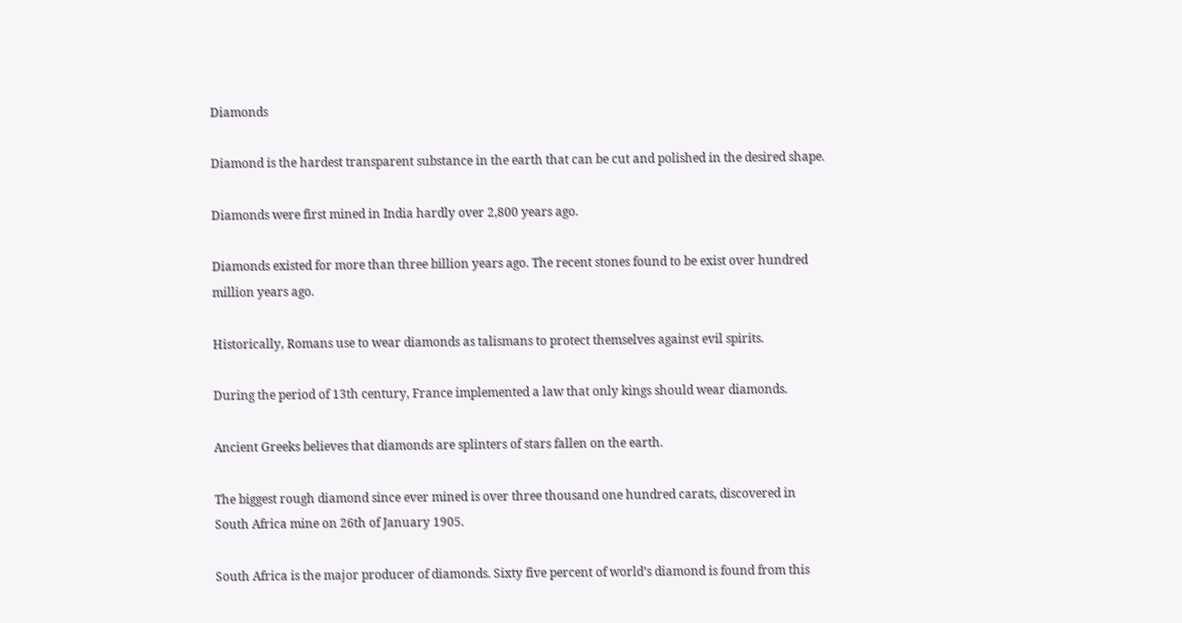Diamonds

Diamond is the hardest transparent substance in the earth that can be cut and polished in the desired shape.

Diamonds were first mined in India hardly over 2,800 years ago.

Diamonds existed for more than three billion years ago. The recent stones found to be exist over hundred million years ago.

Historically, Romans use to wear diamonds as talismans to protect themselves against evil spirits.

During the period of 13th century, France implemented a law that only kings should wear diamonds.

Ancient Greeks believes that diamonds are splinters of stars fallen on the earth.

The biggest rough diamond since ever mined is over three thousand one hundred carats, discovered in South Africa mine on 26th of January 1905.

South Africa is the major producer of diamonds. Sixty five percent of world’s diamond is found from this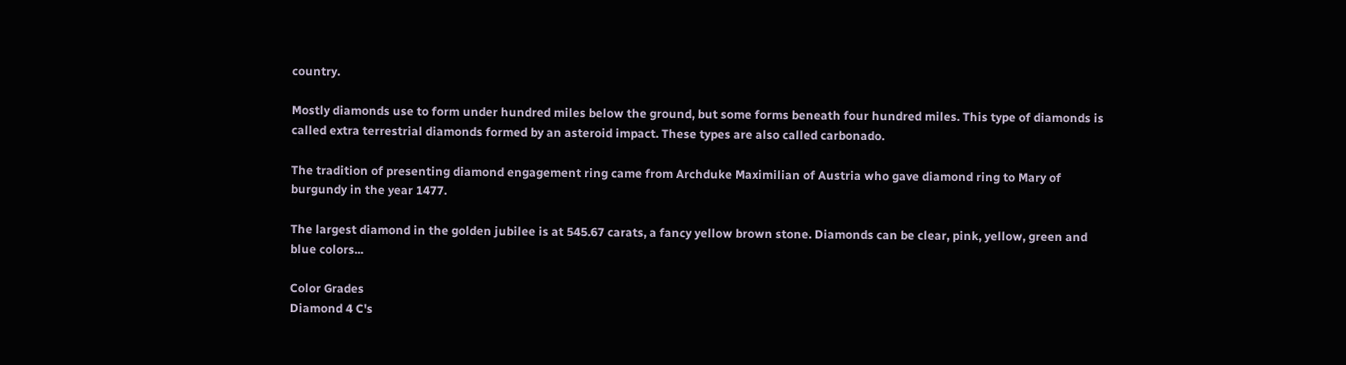country.

Mostly diamonds use to form under hundred miles below the ground, but some forms beneath four hundred miles. This type of diamonds is called extra terrestrial diamonds formed by an asteroid impact. These types are also called carbonado.

The tradition of presenting diamond engagement ring came from Archduke Maximilian of Austria who gave diamond ring to Mary of burgundy in the year 1477.

The largest diamond in the golden jubilee is at 545.67 carats, a fancy yellow brown stone. Diamonds can be clear, pink, yellow, green and blue colors...

Color Grades
Diamond 4 C's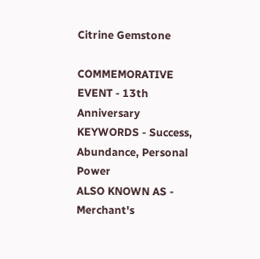Citrine Gemstone

COMMEMORATIVE EVENT - 13th Anniversary
KEYWORDS - Success, Abundance, Personal Power
ALSO KNOWN AS - Merchant's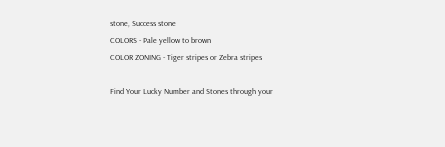stone, Success stone
COLORS - Pale yellow to brown
COLOR ZONING - Tiger stripes or Zebra stripes

Find Your Lucky Number and Stones through your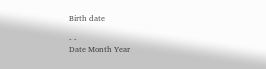Birth date

- -
Date Month Year